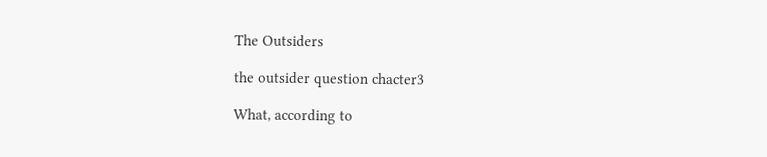The Outsiders

the outsider question chacter3

What, according to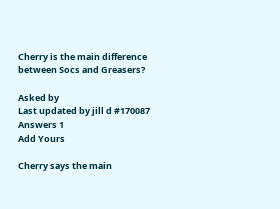Cherry is the main difference between Socs and Greasers?

Asked by
Last updated by jill d #170087
Answers 1
Add Yours

Cherry says the main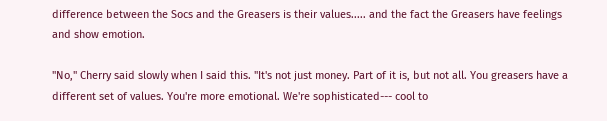difference between the Socs and the Greasers is their values..... and the fact the Greasers have feelings and show emotion.

"No," Cherry said slowly when I said this. "It's not just money. Part of it is, but not all. You greasers have a different set of values. You're more emotional. We're sophisticated--- cool to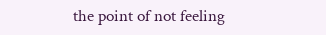the point of not feeling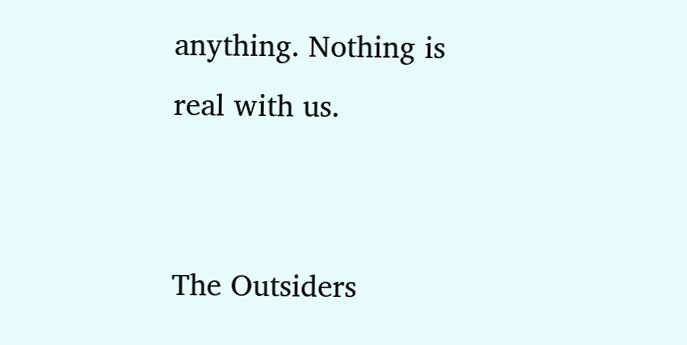anything. Nothing is real with us.


The Outsiders